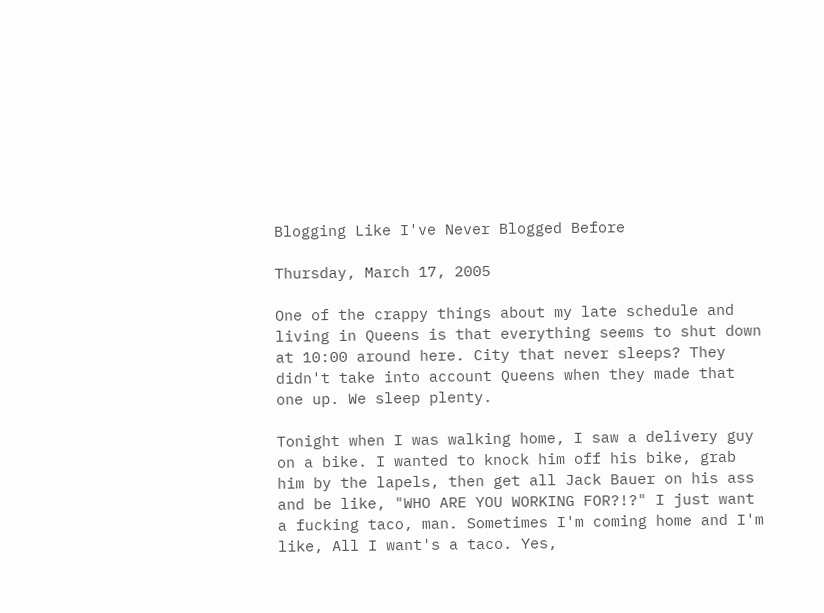Blogging Like I've Never Blogged Before

Thursday, March 17, 2005

One of the crappy things about my late schedule and living in Queens is that everything seems to shut down at 10:00 around here. City that never sleeps? They didn't take into account Queens when they made that one up. We sleep plenty.

Tonight when I was walking home, I saw a delivery guy on a bike. I wanted to knock him off his bike, grab him by the lapels, then get all Jack Bauer on his ass and be like, "WHO ARE YOU WORKING FOR?!?" I just want a fucking taco, man. Sometimes I'm coming home and I'm like, All I want's a taco. Yes,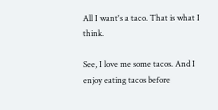All I want's a taco. That is what I think.

See, I love me some tacos. And I enjoy eating tacos before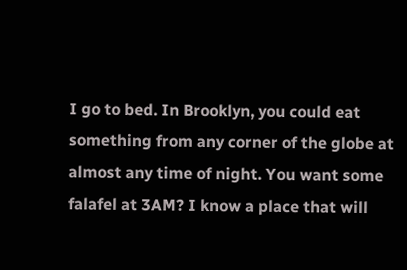I go to bed. In Brooklyn, you could eat something from any corner of the globe at almost any time of night. You want some falafel at 3AM? I know a place that will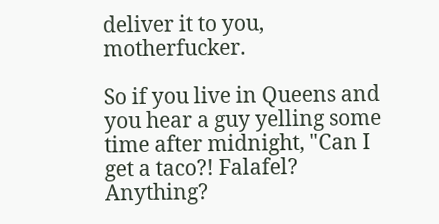deliver it to you, motherfucker.

So if you live in Queens and you hear a guy yelling some time after midnight, "Can I get a taco?! Falafel? Anything?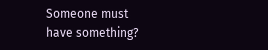Someone must have something?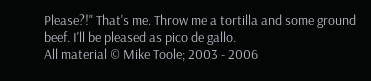Please?!" That's me. Throw me a tortilla and some ground beef. I'll be pleased as pico de gallo.
All material © Mike Toole; 2003 - 2006